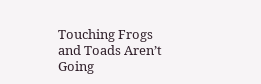Touching Frogs and Toads Aren’t Going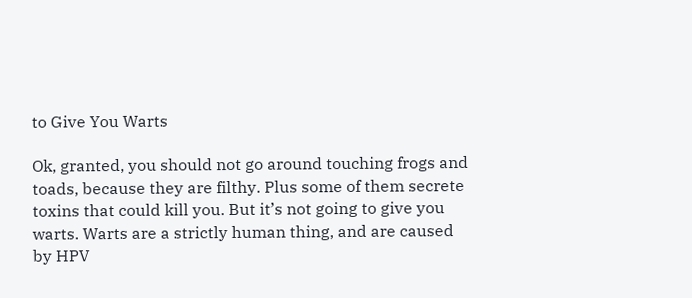to Give You Warts

Ok, granted, you should not go around touching frogs and toads, because they are filthy. Plus some of them secrete toxins that could kill you. But it’s not going to give you warts. Warts are a strictly human thing, and are caused by HPV